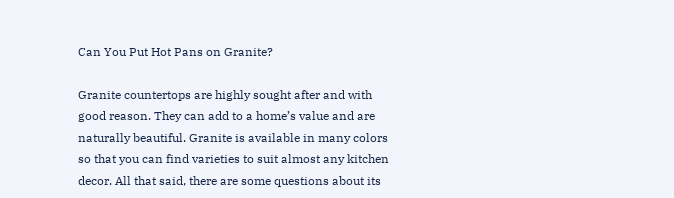Can You Put Hot Pans on Granite?

Granite countertops are highly sought after and with good reason. They can add to a home’s value and are naturally beautiful. Granite is available in many colors so that you can find varieties to suit almost any kitchen decor. All that said, there are some questions about its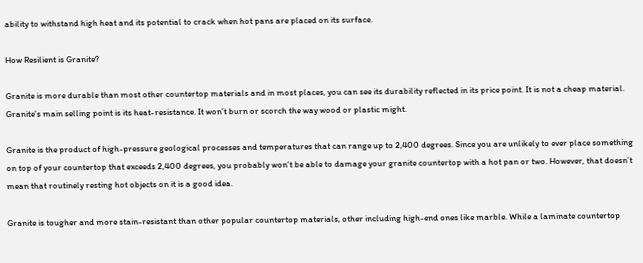ability to withstand high heat and its potential to crack when hot pans are placed on its surface.

How Resilient is Granite?

Granite is more durable than most other countertop materials and in most places, you can see its durability reflected in its price point. It is not a cheap material. Granite’s main selling point is its heat-resistance. It won’t burn or scorch the way wood or plastic might.

Granite is the product of high-pressure geological processes and temperatures that can range up to 2,400 degrees. Since you are unlikely to ever place something on top of your countertop that exceeds 2,400 degrees, you probably won’t be able to damage your granite countertop with a hot pan or two. However, that doesn’t mean that routinely resting hot objects on it is a good idea.

Granite is tougher and more stain-resistant than other popular countertop materials, other including high-end ones like marble. While a laminate countertop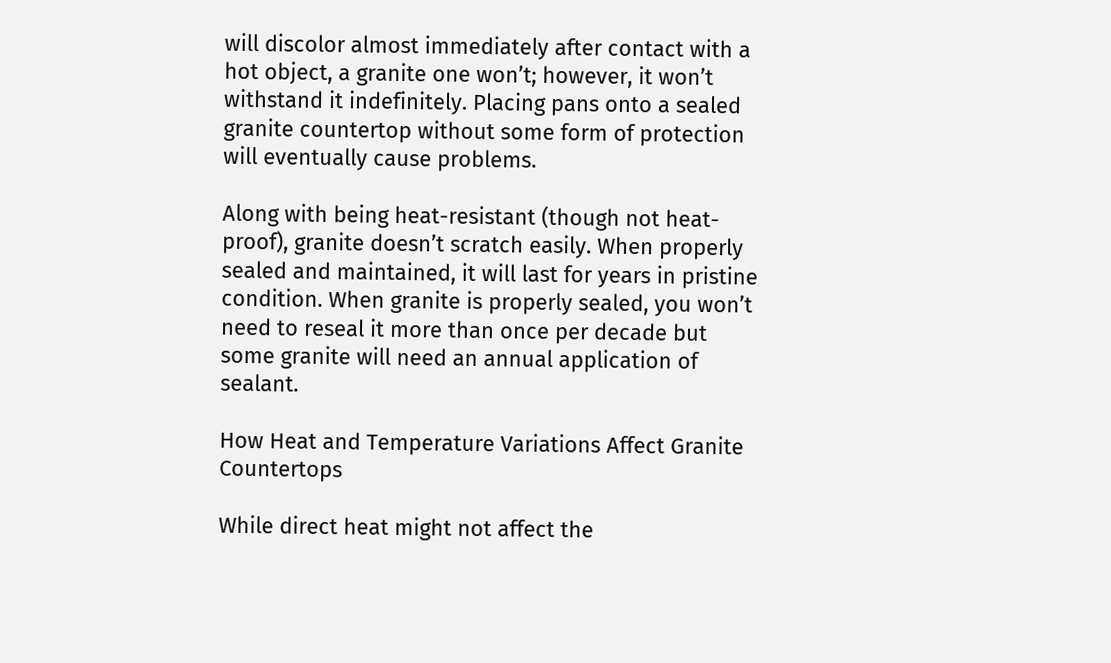will discolor almost immediately after contact with a hot object, a granite one won’t; however, it won’t withstand it indefinitely. Placing pans onto a sealed granite countertop without some form of protection will eventually cause problems.

Along with being heat-resistant (though not heat-proof), granite doesn’t scratch easily. When properly sealed and maintained, it will last for years in pristine condition. When granite is properly sealed, you won’t need to reseal it more than once per decade but some granite will need an annual application of sealant.

How Heat and Temperature Variations Affect Granite Countertops

While direct heat might not affect the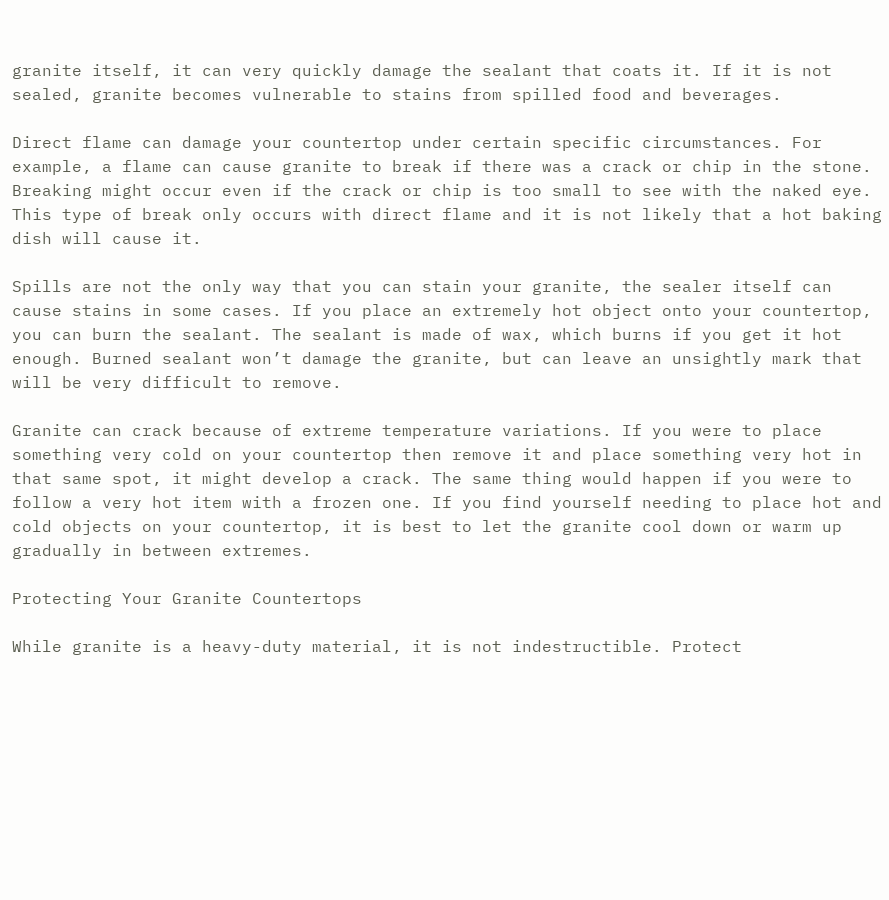granite itself, it can very quickly damage the sealant that coats it. If it is not sealed, granite becomes vulnerable to stains from spilled food and beverages.

Direct flame can damage your countertop under certain specific circumstances. For example, a flame can cause granite to break if there was a crack or chip in the stone. Breaking might occur even if the crack or chip is too small to see with the naked eye. This type of break only occurs with direct flame and it is not likely that a hot baking dish will cause it.

Spills are not the only way that you can stain your granite, the sealer itself can cause stains in some cases. If you place an extremely hot object onto your countertop, you can burn the sealant. The sealant is made of wax, which burns if you get it hot enough. Burned sealant won’t damage the granite, but can leave an unsightly mark that will be very difficult to remove.

Granite can crack because of extreme temperature variations. If you were to place something very cold on your countertop then remove it and place something very hot in that same spot, it might develop a crack. The same thing would happen if you were to follow a very hot item with a frozen one. If you find yourself needing to place hot and cold objects on your countertop, it is best to let the granite cool down or warm up gradually in between extremes.

Protecting Your Granite Countertops

While granite is a heavy-duty material, it is not indestructible. Protect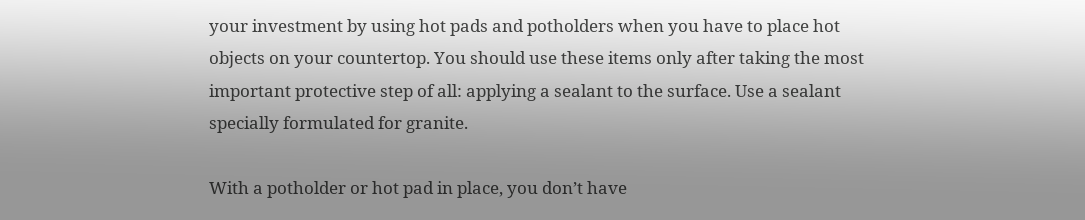your investment by using hot pads and potholders when you have to place hot objects on your countertop. You should use these items only after taking the most important protective step of all: applying a sealant to the surface. Use a sealant specially formulated for granite.

With a potholder or hot pad in place, you don’t have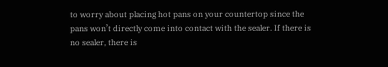to worry about placing hot pans on your countertop since the pans won’t directly come into contact with the sealer. If there is no sealer, there is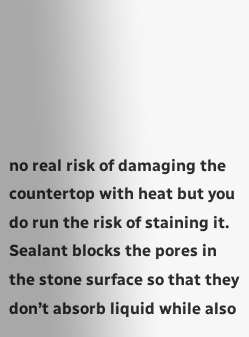no real risk of damaging the countertop with heat but you do run the risk of staining it. Sealant blocks the pores in the stone surface so that they don’t absorb liquid while also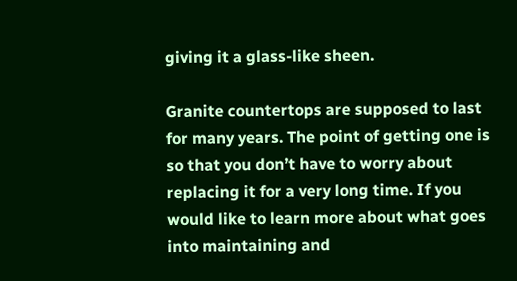giving it a glass-like sheen.

Granite countertops are supposed to last for many years. The point of getting one is so that you don’t have to worry about replacing it for a very long time. If you would like to learn more about what goes into maintaining and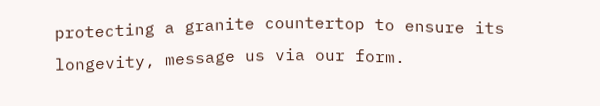protecting a granite countertop to ensure its longevity, message us via our form.